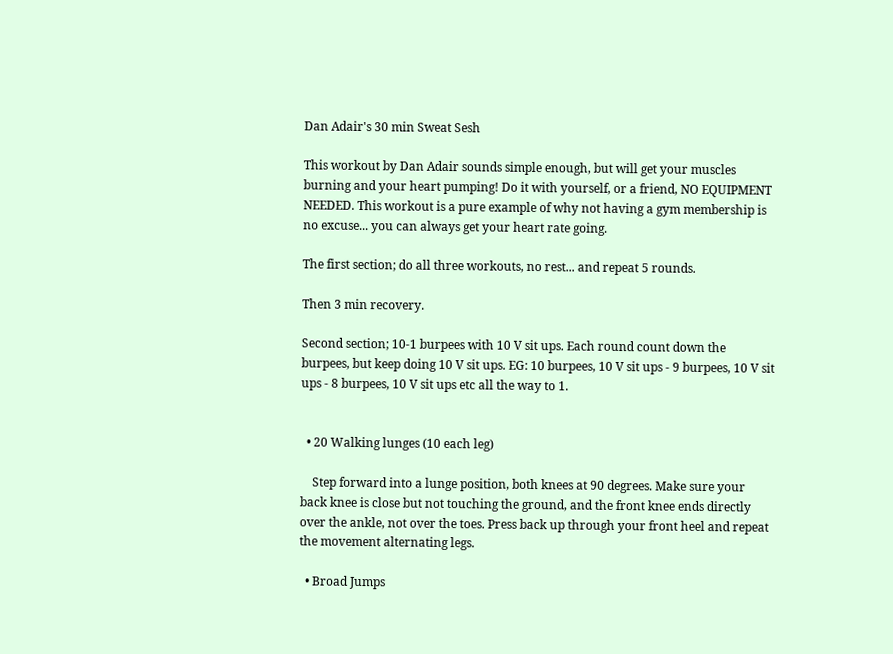Dan Adair's 30 min Sweat Sesh

This workout by Dan Adair sounds simple enough, but will get your muscles burning and your heart pumping! Do it with yourself, or a friend, NO EQUIPMENT NEEDED. This workout is a pure example of why not having a gym membership is no excuse... you can always get your heart rate going.

The first section; do all three workouts, no rest... and repeat 5 rounds.

Then 3 min recovery.

Second section; 10-1 burpees with 10 V sit ups. Each round count down the burpees, but keep doing 10 V sit ups. EG: 10 burpees, 10 V sit ups - 9 burpees, 10 V sit ups - 8 burpees, 10 V sit ups etc all the way to 1.


  • 20 Walking lunges (10 each leg)

    Step forward into a lunge position, both knees at 90 degrees. Make sure your back knee is close but not touching the ground, and the front knee ends directly over the ankle, not over the toes. Press back up through your front heel and repeat the movement alternating legs.

  • Broad Jumps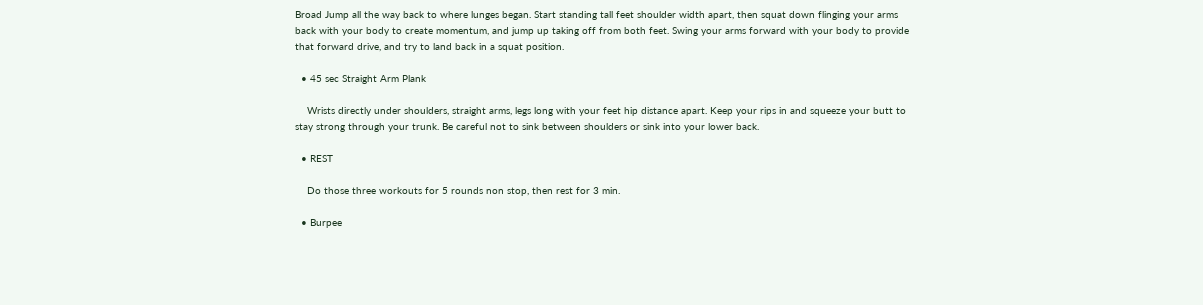Broad Jump all the way back to where lunges began. Start standing tall feet shoulder width apart, then squat down flinging your arms back with your body to create momentum, and jump up taking off from both feet. Swing your arms forward with your body to provide that forward drive, and try to land back in a squat position.

  • 45 sec Straight Arm Plank

    Wrists directly under shoulders, straight arms, legs long with your feet hip distance apart. Keep your rips in and squeeze your butt to stay strong through your trunk. Be careful not to sink between shoulders or sink into your lower back.

  • REST

    Do those three workouts for 5 rounds non stop, then rest for 3 min.

  • Burpee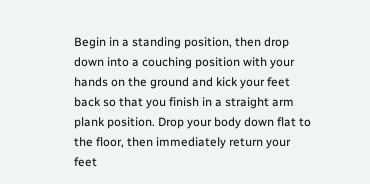Begin in a standing position, then drop down into a couching position with your hands on the ground and kick your feet back so that you finish in a straight arm plank position. Drop your body down flat to the floor, then immediately return your feet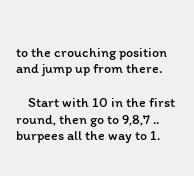to the crouching position and jump up from there.

    Start with 10 in the first round, then go to 9,8,7 .. burpees all the way to 1.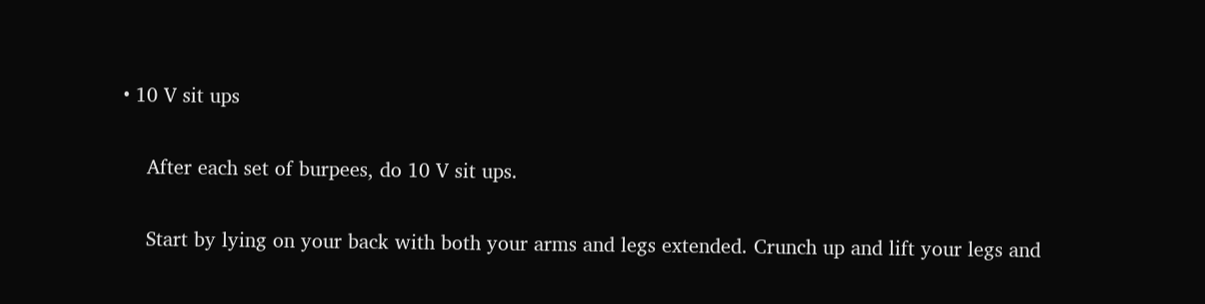• 10 V sit ups

    After each set of burpees, do 10 V sit ups.

    Start by lying on your back with both your arms and legs extended. Crunch up and lift your legs and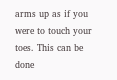arms up as if you were to touch your toes. This can be done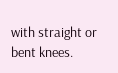with straight or bent knees.